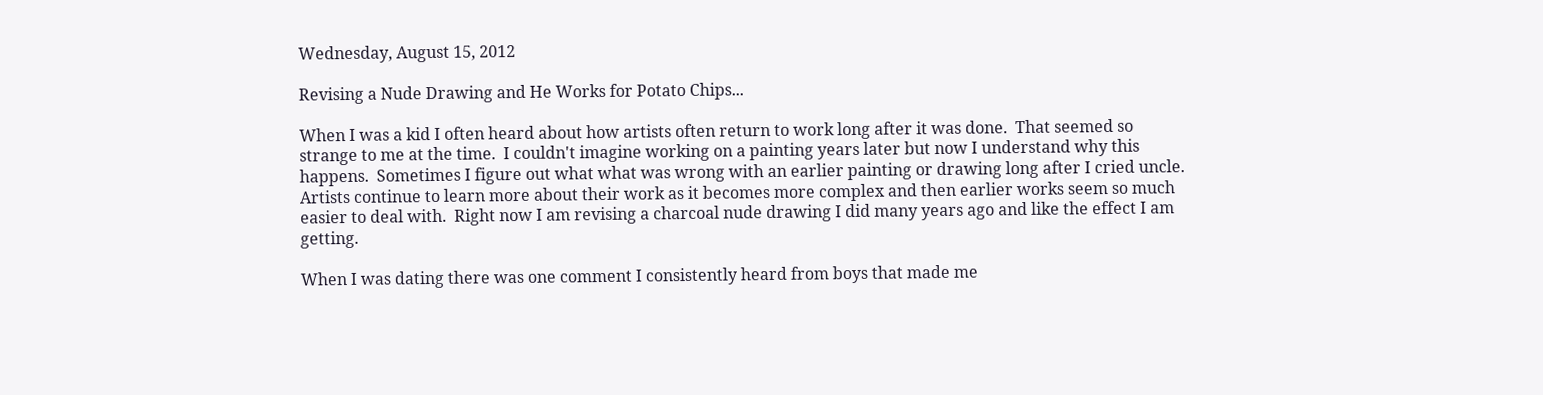Wednesday, August 15, 2012

Revising a Nude Drawing and He Works for Potato Chips...

When I was a kid I often heard about how artists often return to work long after it was done.  That seemed so strange to me at the time.  I couldn't imagine working on a painting years later but now I understand why this happens.  Sometimes I figure out what what was wrong with an earlier painting or drawing long after I cried uncle.  Artists continue to learn more about their work as it becomes more complex and then earlier works seem so much easier to deal with.  Right now I am revising a charcoal nude drawing I did many years ago and like the effect I am getting.

When I was dating there was one comment I consistently heard from boys that made me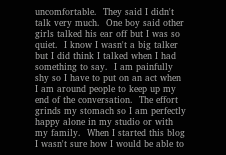uncomfortable.  They said I didn't talk very much.  One boy said other girls talked his ear off but I was so quiet.  I know I wasn't a big talker but I did think I talked when I had something to say.  I am painfully shy so I have to put on an act when I am around people to keep up my end of the conversation.  The effort grinds my stomach so I am perfectly happy alone in my studio or with my family.  When I started this blog I wasn't sure how I would be able to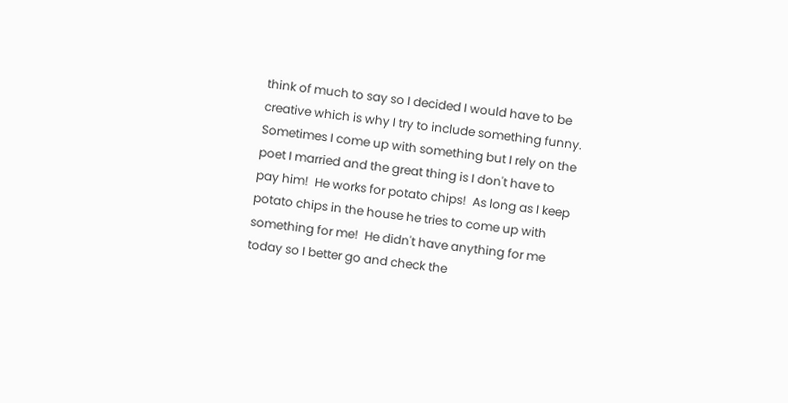think of much to say so I decided I would have to be creative which is why I try to include something funny.  Sometimes I come up with something but I rely on the poet I married and the great thing is I don't have to pay him!  He works for potato chips!  As long as I keep potato chips in the house he tries to come up with something for me!  He didn't have anything for me today so I better go and check the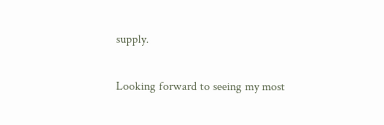supply.

Looking forward to seeing my most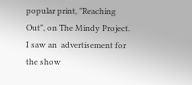popular print, "Reaching Out", on The Mindy Project.  I saw an  advertisement for the show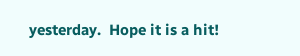yesterday.  Hope it is a hit!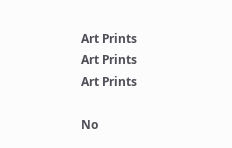Art Prints
Art Prints
Art Prints

No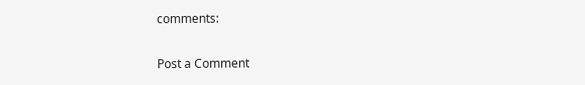comments:

Post a Comment